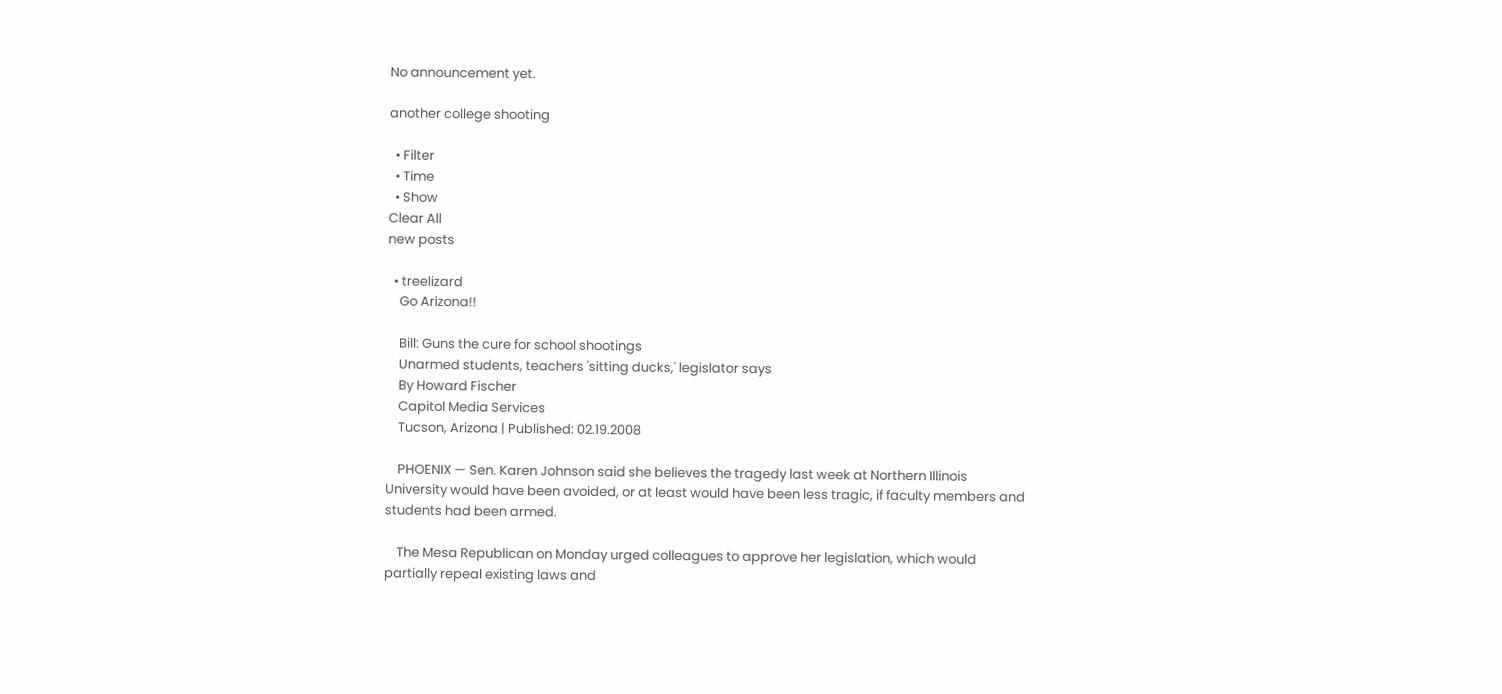No announcement yet.

another college shooting

  • Filter
  • Time
  • Show
Clear All
new posts

  • treelizard
    Go Arizona!!

    Bill: Guns the cure for school shootings
    Unarmed students, teachers 'sitting ducks,' legislator says
    By Howard Fischer
    Capitol Media Services
    Tucson, Arizona | Published: 02.19.2008

    PHOENIX — Sen. Karen Johnson said she believes the tragedy last week at Northern Illinois University would have been avoided, or at least would have been less tragic, if faculty members and students had been armed.

    The Mesa Republican on Monday urged colleagues to approve her legislation, which would partially repeal existing laws and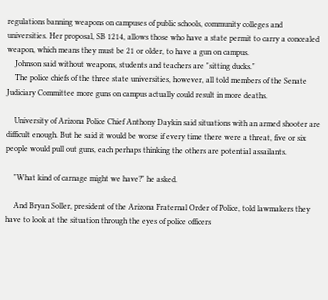regulations banning weapons on campuses of public schools, community colleges and universities. Her proposal, SB 1214, allows those who have a state permit to carry a concealed weapon, which means they must be 21 or older, to have a gun on campus.
    Johnson said without weapons, students and teachers are "sitting ducks."
    The police chiefs of the three state universities, however, all told members of the Senate Judiciary Committee more guns on campus actually could result in more deaths.

    University of Arizona Police Chief Anthony Daykin said situations with an armed shooter are difficult enough. But he said it would be worse if every time there were a threat, five or six people would pull out guns, each perhaps thinking the others are potential assailants.

    "What kind of carnage might we have?" he asked.

    And Bryan Soller, president of the Arizona Fraternal Order of Police, told lawmakers they have to look at the situation through the eyes of police officers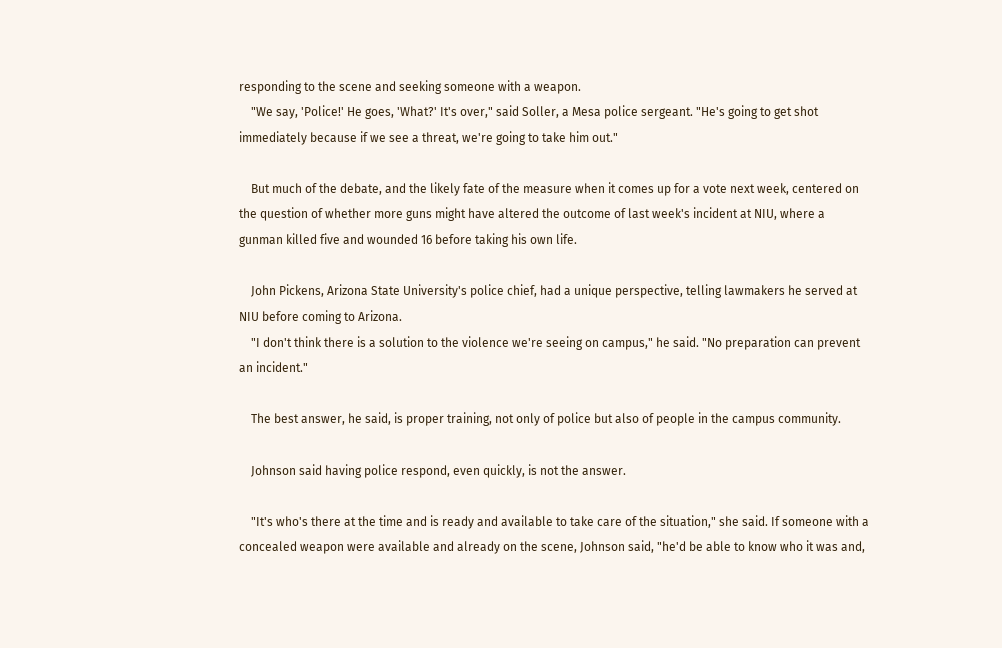responding to the scene and seeking someone with a weapon.
    "We say, 'Police!' He goes, 'What?' It's over," said Soller, a Mesa police sergeant. "He's going to get shot immediately because if we see a threat, we're going to take him out."

    But much of the debate, and the likely fate of the measure when it comes up for a vote next week, centered on the question of whether more guns might have altered the outcome of last week's incident at NIU, where a gunman killed five and wounded 16 before taking his own life.

    John Pickens, Arizona State University's police chief, had a unique perspective, telling lawmakers he served at NIU before coming to Arizona.
    "I don't think there is a solution to the violence we're seeing on campus," he said. "No preparation can prevent an incident."

    The best answer, he said, is proper training, not only of police but also of people in the campus community.

    Johnson said having police respond, even quickly, is not the answer.

    "It's who's there at the time and is ready and available to take care of the situation," she said. If someone with a concealed weapon were available and already on the scene, Johnson said, "he'd be able to know who it was and,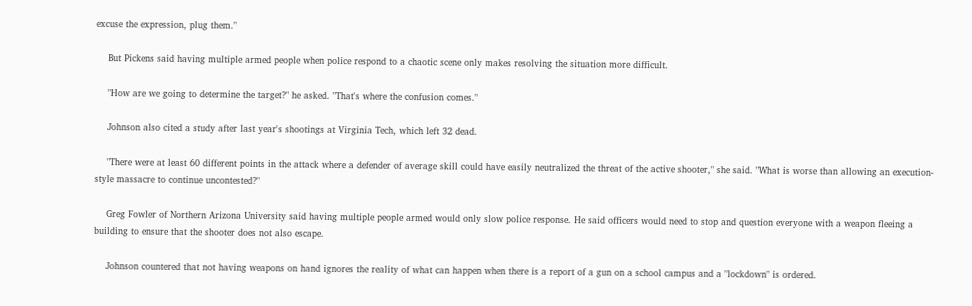excuse the expression, plug them."

    But Pickens said having multiple armed people when police respond to a chaotic scene only makes resolving the situation more difficult.

    "How are we going to determine the target?" he asked. "That's where the confusion comes."

    Johnson also cited a study after last year's shootings at Virginia Tech, which left 32 dead.

    "There were at least 60 different points in the attack where a defender of average skill could have easily neutralized the threat of the active shooter," she said. "What is worse than allowing an execution-style massacre to continue uncontested?"

    Greg Fowler of Northern Arizona University said having multiple people armed would only slow police response. He said officers would need to stop and question everyone with a weapon fleeing a building to ensure that the shooter does not also escape.

    Johnson countered that not having weapons on hand ignores the reality of what can happen when there is a report of a gun on a school campus and a "lockdown" is ordered.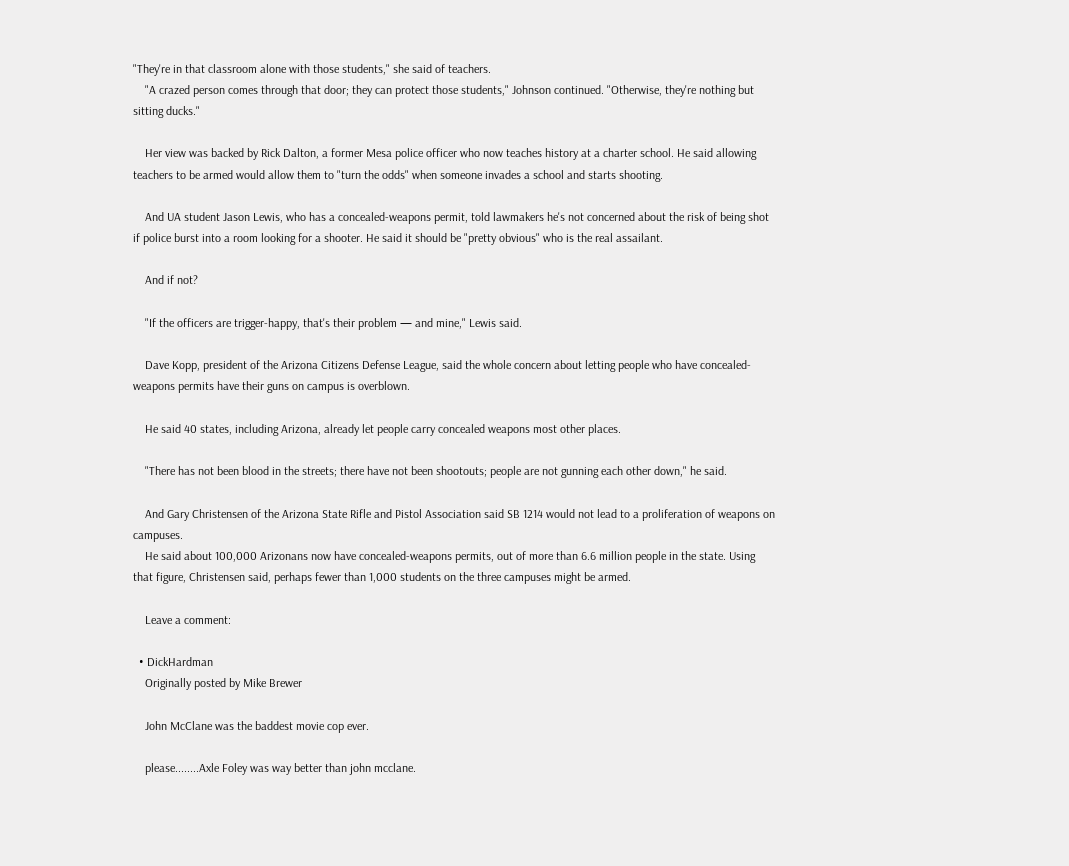"They're in that classroom alone with those students," she said of teachers.
    "A crazed person comes through that door; they can protect those students," Johnson continued. "Otherwise, they're nothing but sitting ducks."

    Her view was backed by Rick Dalton, a former Mesa police officer who now teaches history at a charter school. He said allowing teachers to be armed would allow them to "turn the odds" when someone invades a school and starts shooting.

    And UA student Jason Lewis, who has a concealed-weapons permit, told lawmakers he's not concerned about the risk of being shot if police burst into a room looking for a shooter. He said it should be "pretty obvious" who is the real assailant.

    And if not?

    "If the officers are trigger-happy, that's their problem — and mine," Lewis said.

    Dave Kopp, president of the Arizona Citizens Defense League, said the whole concern about letting people who have concealed-weapons permits have their guns on campus is overblown.

    He said 40 states, including Arizona, already let people carry concealed weapons most other places.

    "There has not been blood in the streets; there have not been shootouts; people are not gunning each other down," he said.

    And Gary Christensen of the Arizona State Rifle and Pistol Association said SB 1214 would not lead to a proliferation of weapons on campuses.
    He said about 100,000 Arizonans now have concealed-weapons permits, out of more than 6.6 million people in the state. Using that figure, Christensen said, perhaps fewer than 1,000 students on the three campuses might be armed.

    Leave a comment:

  • DickHardman
    Originally posted by Mike Brewer

    John McClane was the baddest movie cop ever.

    please........Axle Foley was way better than john mcclane.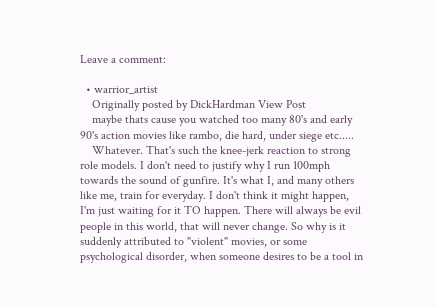Leave a comment:

  • warrior_artist
    Originally posted by DickHardman View Post
    maybe thats cause you watched too many 80's and early 90's action movies like rambo, die hard, under siege etc.....
    Whatever. That's such the knee-jerk reaction to strong role models. I don't need to justify why I run 100mph towards the sound of gunfire. It's what I, and many others like me, train for everyday. I don't think it might happen, I'm just waiting for it TO happen. There will always be evil people in this world, that will never change. So why is it suddenly attributed to "violent" movies, or some psychological disorder, when someone desires to be a tool in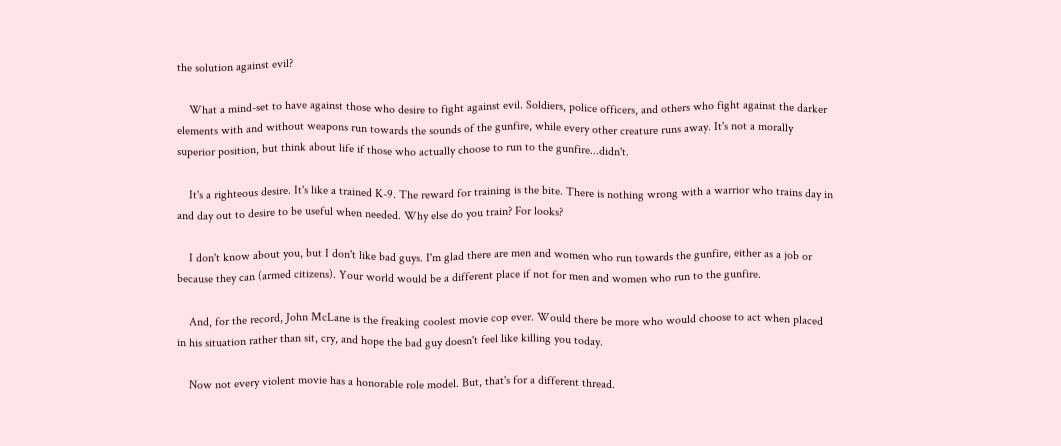the solution against evil?

    What a mind-set to have against those who desire to fight against evil. Soldiers, police officers, and others who fight against the darker elements with and without weapons run towards the sounds of the gunfire, while every other creature runs away. It's not a morally superior position, but think about life if those who actually choose to run to the gunfire...didn't.

    It's a righteous desire. It's like a trained K-9. The reward for training is the bite. There is nothing wrong with a warrior who trains day in and day out to desire to be useful when needed. Why else do you train? For looks?

    I don't know about you, but I don't like bad guys. I'm glad there are men and women who run towards the gunfire, either as a job or because they can (armed citizens). Your world would be a different place if not for men and women who run to the gunfire.

    And, for the record, John McLane is the freaking coolest movie cop ever. Would there be more who would choose to act when placed in his situation rather than sit, cry, and hope the bad guy doesn't feel like killing you today.

    Now not every violent movie has a honorable role model. But, that's for a different thread.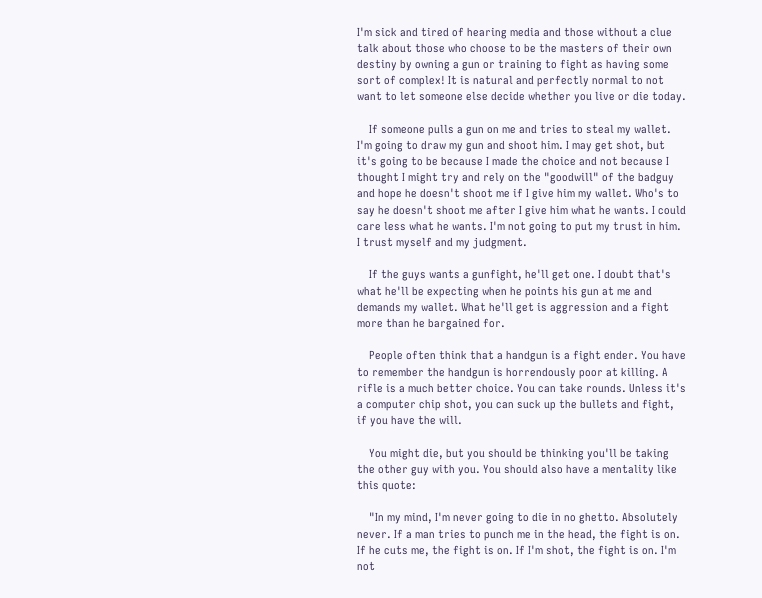I'm sick and tired of hearing media and those without a clue talk about those who choose to be the masters of their own destiny by owning a gun or training to fight as having some sort of complex! It is natural and perfectly normal to not want to let someone else decide whether you live or die today.

    If someone pulls a gun on me and tries to steal my wallet. I'm going to draw my gun and shoot him. I may get shot, but it's going to be because I made the choice and not because I thought I might try and rely on the "goodwill" of the badguy and hope he doesn't shoot me if I give him my wallet. Who's to say he doesn't shoot me after I give him what he wants. I could care less what he wants. I'm not going to put my trust in him. I trust myself and my judgment.

    If the guys wants a gunfight, he'll get one. I doubt that's what he'll be expecting when he points his gun at me and demands my wallet. What he'll get is aggression and a fight more than he bargained for.

    People often think that a handgun is a fight ender. You have to remember the handgun is horrendously poor at killing. A rifle is a much better choice. You can take rounds. Unless it's a computer chip shot, you can suck up the bullets and fight, if you have the will.

    You might die, but you should be thinking you'll be taking the other guy with you. You should also have a mentality like this quote:

    "In my mind, I'm never going to die in no ghetto. Absolutely never. If a man tries to punch me in the head, the fight is on. If he cuts me, the fight is on. If I'm shot, the fight is on. I'm not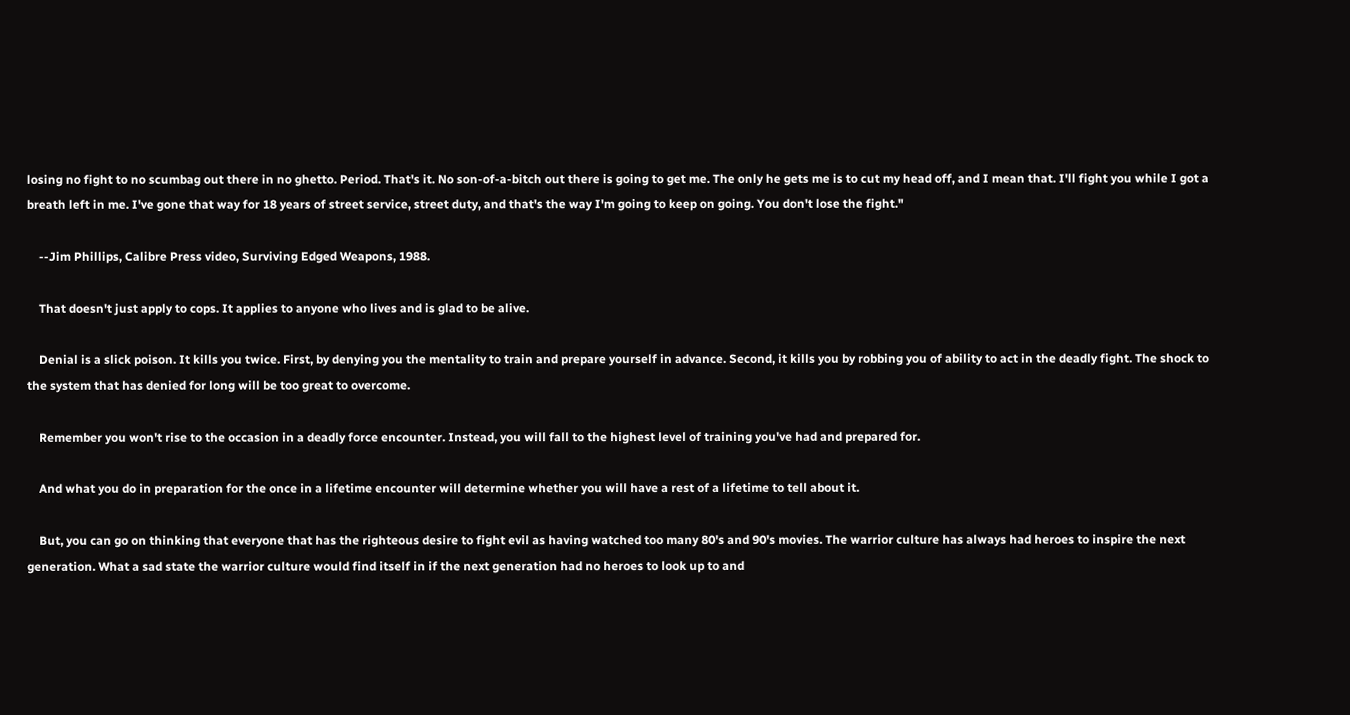losing no fight to no scumbag out there in no ghetto. Period. That's it. No son-of-a-bitch out there is going to get me. The only he gets me is to cut my head off, and I mean that. I'll fight you while I got a breath left in me. I've gone that way for 18 years of street service, street duty, and that's the way I'm going to keep on going. You don't lose the fight."

    --Jim Phillips, Calibre Press video, Surviving Edged Weapons, 1988.

    That doesn't just apply to cops. It applies to anyone who lives and is glad to be alive.

    Denial is a slick poison. It kills you twice. First, by denying you the mentality to train and prepare yourself in advance. Second, it kills you by robbing you of ability to act in the deadly fight. The shock to the system that has denied for long will be too great to overcome.

    Remember you won't rise to the occasion in a deadly force encounter. Instead, you will fall to the highest level of training you've had and prepared for.

    And what you do in preparation for the once in a lifetime encounter will determine whether you will have a rest of a lifetime to tell about it.

    But, you can go on thinking that everyone that has the righteous desire to fight evil as having watched too many 80's and 90's movies. The warrior culture has always had heroes to inspire the next generation. What a sad state the warrior culture would find itself in if the next generation had no heroes to look up to and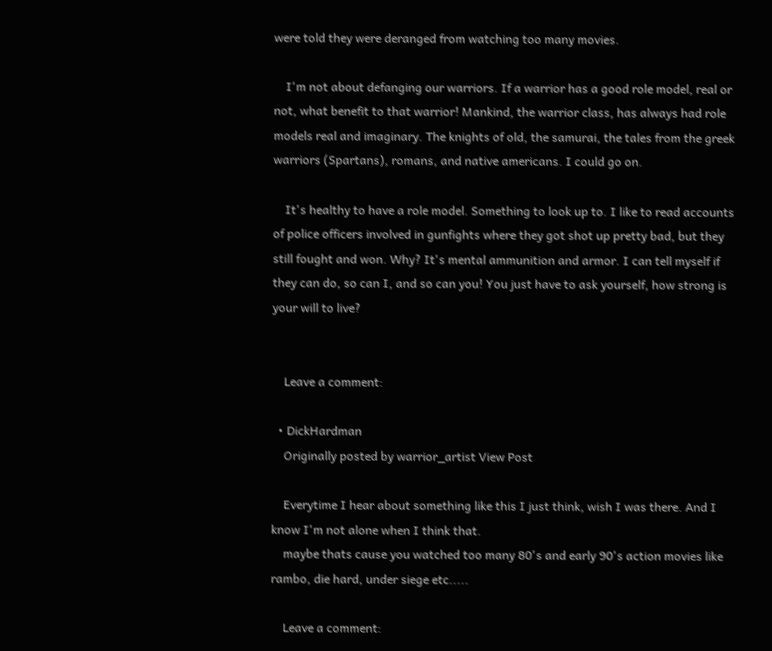were told they were deranged from watching too many movies.

    I'm not about defanging our warriors. If a warrior has a good role model, real or not, what benefit to that warrior! Mankind, the warrior class, has always had role models real and imaginary. The knights of old, the samurai, the tales from the greek warriors (Spartans), romans, and native americans. I could go on.

    It's healthy to have a role model. Something to look up to. I like to read accounts of police officers involved in gunfights where they got shot up pretty bad, but they still fought and won. Why? It's mental ammunition and armor. I can tell myself if they can do, so can I, and so can you! You just have to ask yourself, how strong is your will to live?


    Leave a comment:

  • DickHardman
    Originally posted by warrior_artist View Post

    Everytime I hear about something like this I just think, wish I was there. And I know I'm not alone when I think that.
    maybe thats cause you watched too many 80's and early 90's action movies like rambo, die hard, under siege etc.....

    Leave a comment: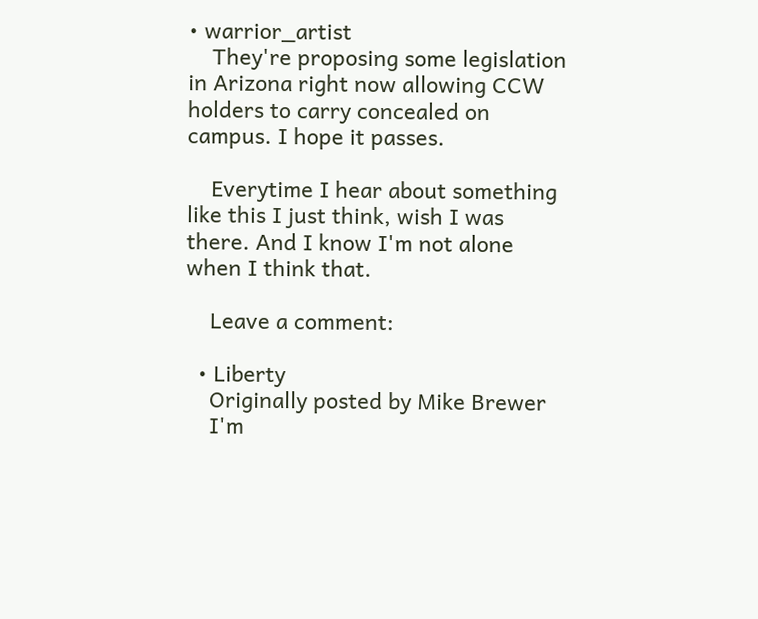• warrior_artist
    They're proposing some legislation in Arizona right now allowing CCW holders to carry concealed on campus. I hope it passes.

    Everytime I hear about something like this I just think, wish I was there. And I know I'm not alone when I think that.

    Leave a comment:

  • Liberty
    Originally posted by Mike Brewer
    I'm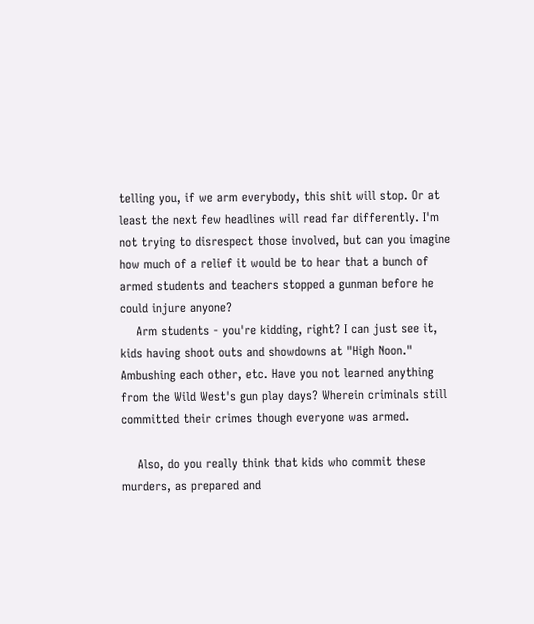telling you, if we arm everybody, this shit will stop. Or at least the next few headlines will read far differently. I'm not trying to disrespect those involved, but can you imagine how much of a relief it would be to hear that a bunch of armed students and teachers stopped a gunman before he could injure anyone?
    Arm students - you're kidding, right? I can just see it, kids having shoot outs and showdowns at "High Noon." Ambushing each other, etc. Have you not learned anything from the Wild West's gun play days? Wherein criminals still committed their crimes though everyone was armed.

    Also, do you really think that kids who commit these murders, as prepared and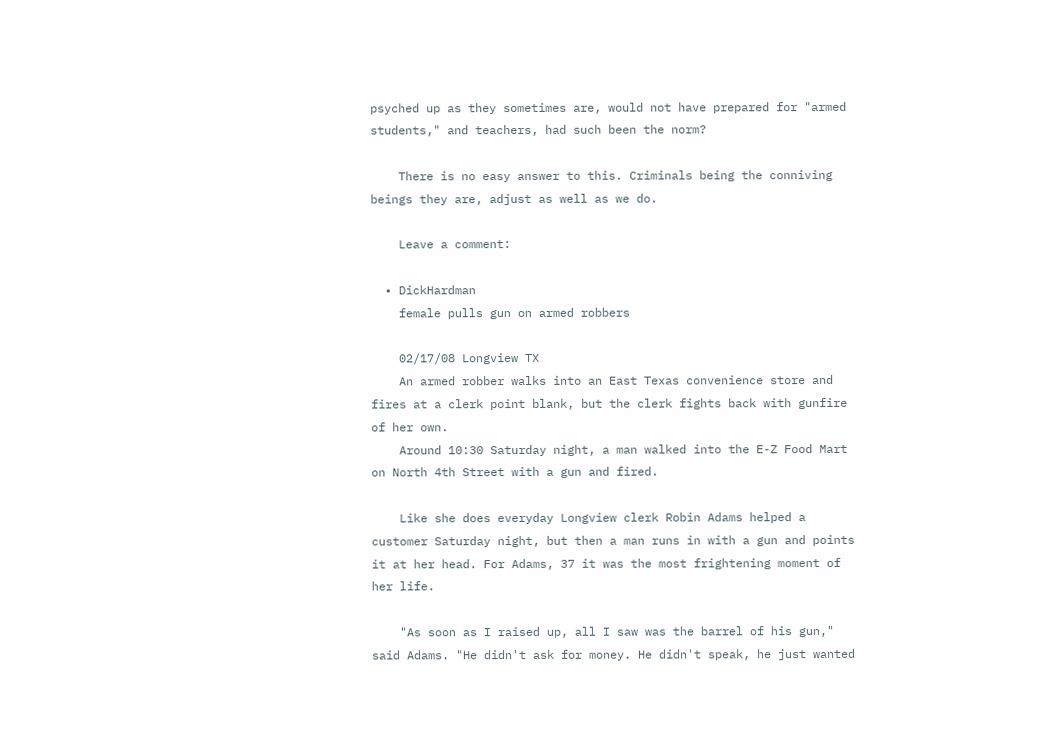psyched up as they sometimes are, would not have prepared for "armed students," and teachers, had such been the norm?

    There is no easy answer to this. Criminals being the conniving beings they are, adjust as well as we do.

    Leave a comment:

  • DickHardman
    female pulls gun on armed robbers

    02/17/08 Longview TX
    An armed robber walks into an East Texas convenience store and fires at a clerk point blank, but the clerk fights back with gunfire of her own.
    Around 10:30 Saturday night, a man walked into the E-Z Food Mart on North 4th Street with a gun and fired.

    Like she does everyday Longview clerk Robin Adams helped a customer Saturday night, but then a man runs in with a gun and points it at her head. For Adams, 37 it was the most frightening moment of her life.

    "As soon as I raised up, all I saw was the barrel of his gun," said Adams. "He didn't ask for money. He didn't speak, he just wanted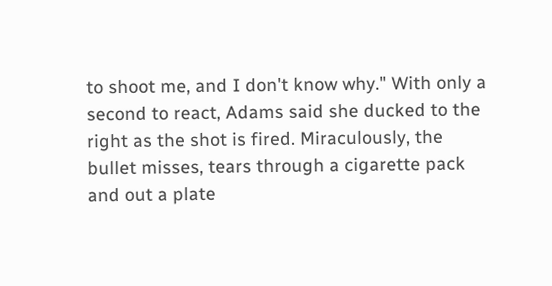to shoot me, and I don't know why." With only a second to react, Adams said she ducked to the right as the shot is fired. Miraculously, the bullet misses, tears through a cigarette pack and out a plate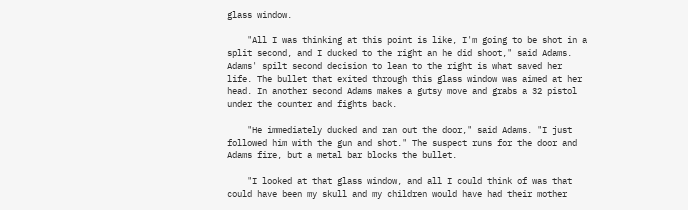glass window.

    "All I was thinking at this point is like, I'm going to be shot in a split second, and I ducked to the right an he did shoot," said Adams. Adams' spilt second decision to lean to the right is what saved her life. The bullet that exited through this glass window was aimed at her head. In another second Adams makes a gutsy move and grabs a 32 pistol under the counter and fights back.

    "He immediately ducked and ran out the door," said Adams. "I just followed him with the gun and shot." The suspect runs for the door and Adams fire, but a metal bar blocks the bullet.

    "I looked at that glass window, and all I could think of was that could have been my skull and my children would have had their mother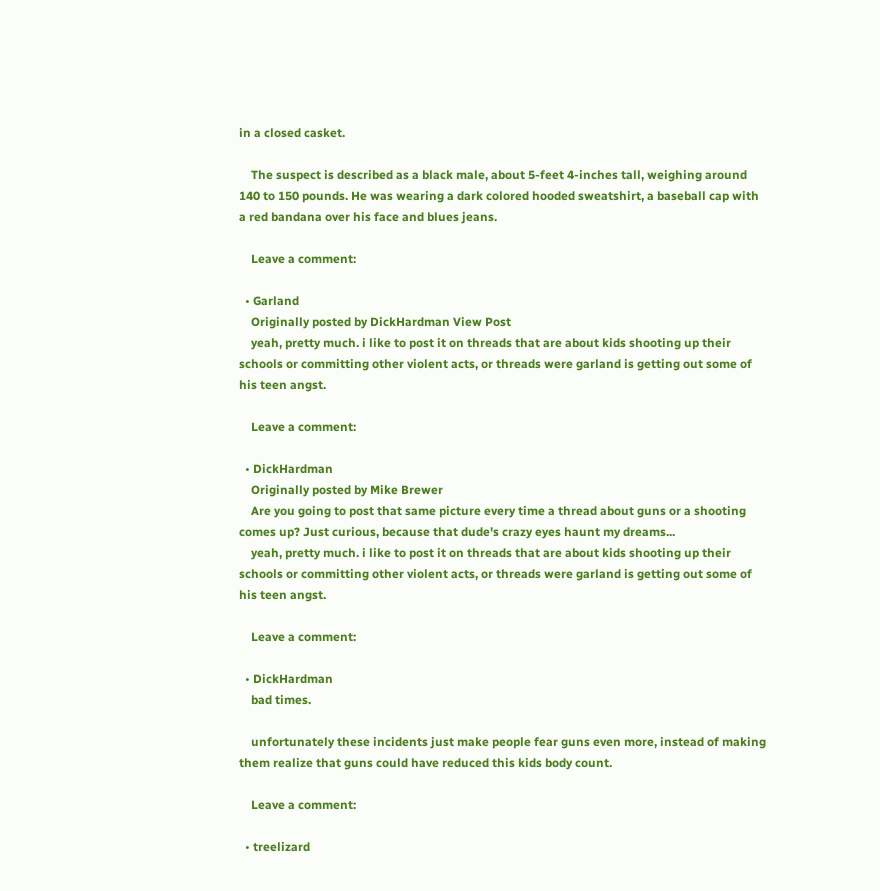in a closed casket.

    The suspect is described as a black male, about 5-feet 4-inches tall, weighing around 140 to 150 pounds. He was wearing a dark colored hooded sweatshirt, a baseball cap with a red bandana over his face and blues jeans.

    Leave a comment:

  • Garland
    Originally posted by DickHardman View Post
    yeah, pretty much. i like to post it on threads that are about kids shooting up their schools or committing other violent acts, or threads were garland is getting out some of his teen angst.

    Leave a comment:

  • DickHardman
    Originally posted by Mike Brewer
    Are you going to post that same picture every time a thread about guns or a shooting comes up? Just curious, because that dude's crazy eyes haunt my dreams...
    yeah, pretty much. i like to post it on threads that are about kids shooting up their schools or committing other violent acts, or threads were garland is getting out some of his teen angst.

    Leave a comment:

  • DickHardman
    bad times.

    unfortunately these incidents just make people fear guns even more, instead of making them realize that guns could have reduced this kids body count.

    Leave a comment:

  • treelizard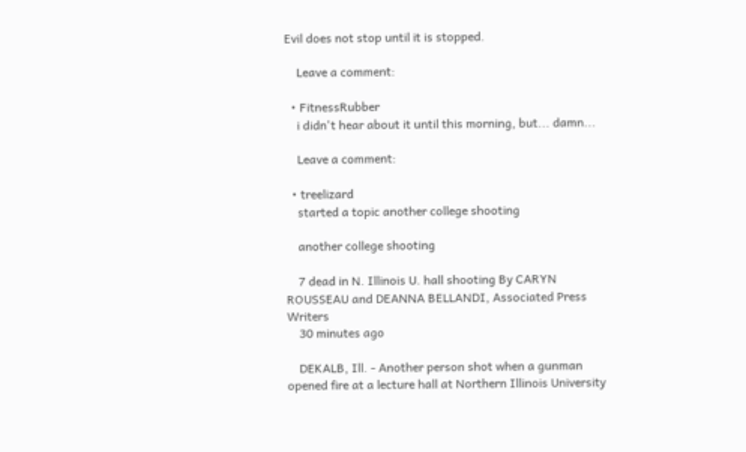Evil does not stop until it is stopped.

    Leave a comment:

  • FitnessRubber
    i didn't hear about it until this morning, but... damn...

    Leave a comment:

  • treelizard
    started a topic another college shooting

    another college shooting

    7 dead in N. Illinois U. hall shooting By CARYN ROUSSEAU and DEANNA BELLANDI, Associated Press Writers
    30 minutes ago

    DEKALB, Ill. - Another person shot when a gunman opened fire at a lecture hall at Northern Illinois University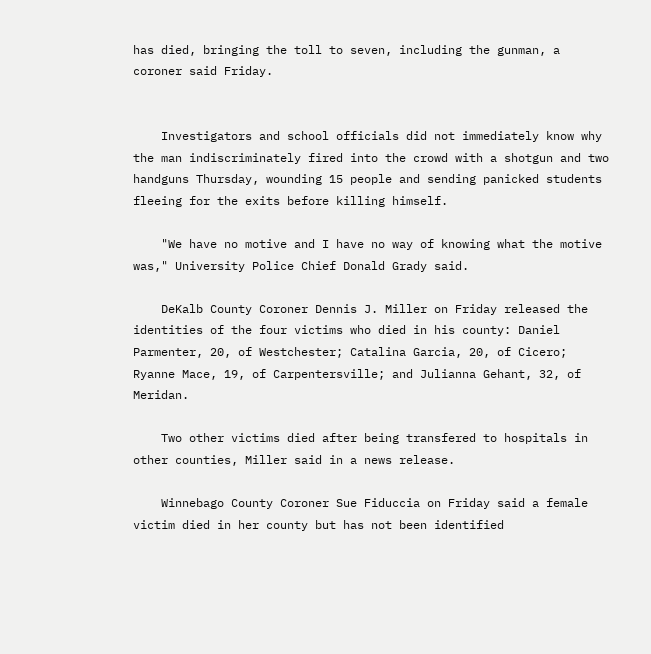has died, bringing the toll to seven, including the gunman, a coroner said Friday.


    Investigators and school officials did not immediately know why the man indiscriminately fired into the crowd with a shotgun and two handguns Thursday, wounding 15 people and sending panicked students fleeing for the exits before killing himself.

    "We have no motive and I have no way of knowing what the motive was," University Police Chief Donald Grady said.

    DeKalb County Coroner Dennis J. Miller on Friday released the identities of the four victims who died in his county: Daniel Parmenter, 20, of Westchester; Catalina Garcia, 20, of Cicero; Ryanne Mace, 19, of Carpentersville; and Julianna Gehant, 32, of Meridan.

    Two other victims died after being transfered to hospitals in other counties, Miller said in a news release.

    Winnebago County Coroner Sue Fiduccia on Friday said a female victim died in her county but has not been identified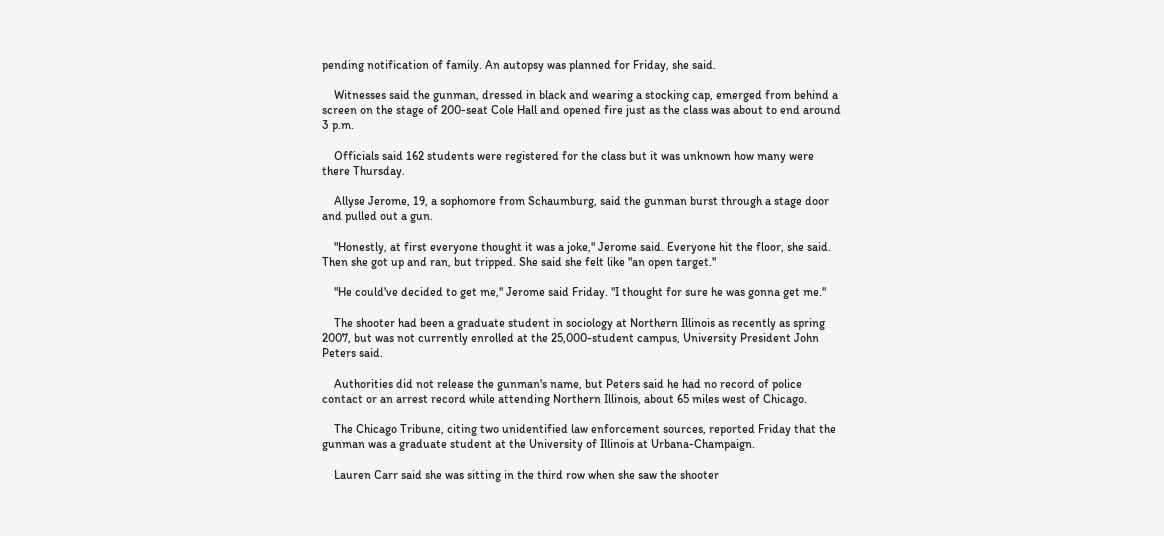pending notification of family. An autopsy was planned for Friday, she said.

    Witnesses said the gunman, dressed in black and wearing a stocking cap, emerged from behind a screen on the stage of 200-seat Cole Hall and opened fire just as the class was about to end around 3 p.m.

    Officials said 162 students were registered for the class but it was unknown how many were there Thursday.

    Allyse Jerome, 19, a sophomore from Schaumburg, said the gunman burst through a stage door and pulled out a gun.

    "Honestly, at first everyone thought it was a joke," Jerome said. Everyone hit the floor, she said. Then she got up and ran, but tripped. She said she felt like "an open target."

    "He could've decided to get me," Jerome said Friday. "I thought for sure he was gonna get me."

    The shooter had been a graduate student in sociology at Northern Illinois as recently as spring 2007, but was not currently enrolled at the 25,000-student campus, University President John Peters said.

    Authorities did not release the gunman's name, but Peters said he had no record of police contact or an arrest record while attending Northern Illinois, about 65 miles west of Chicago.

    The Chicago Tribune, citing two unidentified law enforcement sources, reported Friday that the gunman was a graduate student at the University of Illinois at Urbana-Champaign.

    Lauren Carr said she was sitting in the third row when she saw the shooter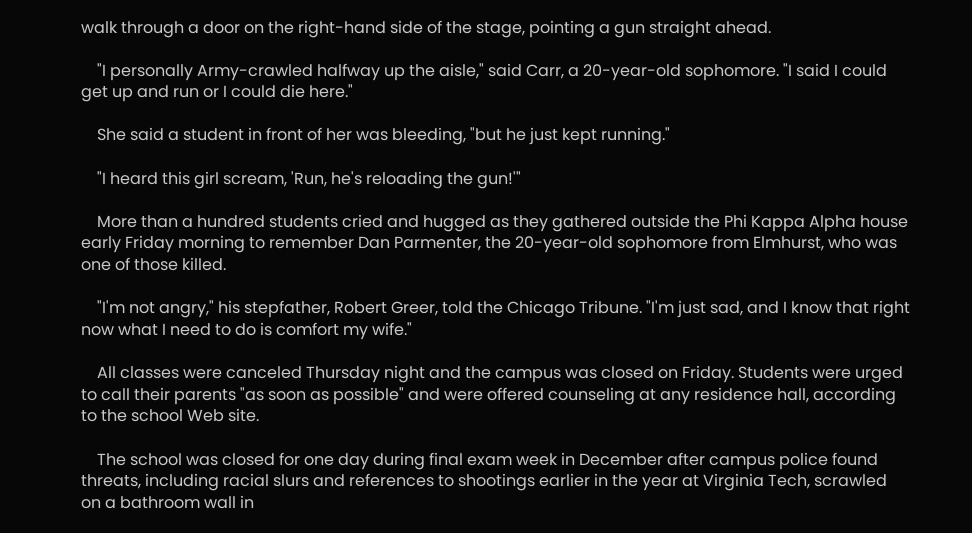walk through a door on the right-hand side of the stage, pointing a gun straight ahead.

    "I personally Army-crawled halfway up the aisle," said Carr, a 20-year-old sophomore. "I said I could get up and run or I could die here."

    She said a student in front of her was bleeding, "but he just kept running."

    "I heard this girl scream, 'Run, he's reloading the gun!'"

    More than a hundred students cried and hugged as they gathered outside the Phi Kappa Alpha house early Friday morning to remember Dan Parmenter, the 20-year-old sophomore from Elmhurst, who was one of those killed.

    "I'm not angry," his stepfather, Robert Greer, told the Chicago Tribune. "I'm just sad, and I know that right now what I need to do is comfort my wife."

    All classes were canceled Thursday night and the campus was closed on Friday. Students were urged to call their parents "as soon as possible" and were offered counseling at any residence hall, according to the school Web site.

    The school was closed for one day during final exam week in December after campus police found threats, including racial slurs and references to shootings earlier in the year at Virginia Tech, scrawled on a bathroom wall in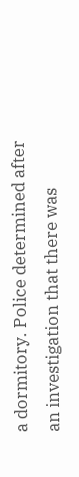a dormitory. Police determined after an investigation that there was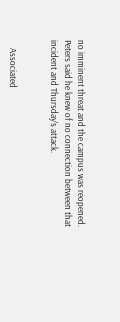no imminent threat and the campus was reopened. Peters said he knew of no connection between that incident and Thursday's attack.


    Associated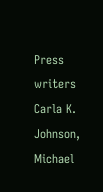Press writers Carla K. Johnson, Michael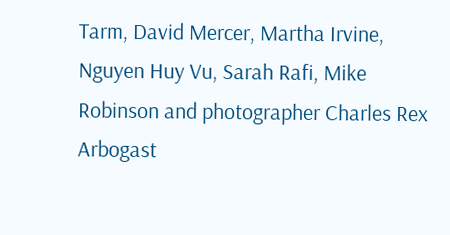Tarm, David Mercer, Martha Irvine, Nguyen Huy Vu, Sarah Rafi, Mike Robinson and photographer Charles Rex Arbogast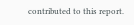contributed to this report.